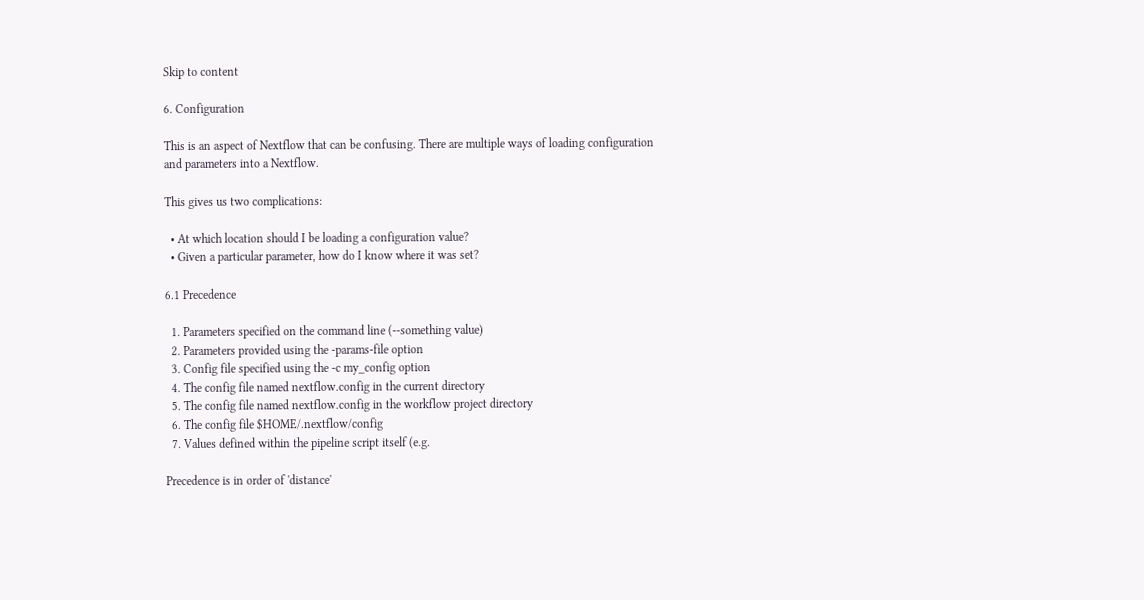Skip to content

6. Configuration

This is an aspect of Nextflow that can be confusing. There are multiple ways of loading configuration and parameters into a Nextflow.

This gives us two complications:

  • At which location should I be loading a configuration value?
  • Given a particular parameter, how do I know where it was set?

6.1 Precedence

  1. Parameters specified on the command line (--something value)
  2. Parameters provided using the -params-file option
  3. Config file specified using the -c my_config option
  4. The config file named nextflow.config in the current directory
  5. The config file named nextflow.config in the workflow project directory
  6. The config file $HOME/.nextflow/config
  7. Values defined within the pipeline script itself (e.g.

Precedence is in order of 'distance'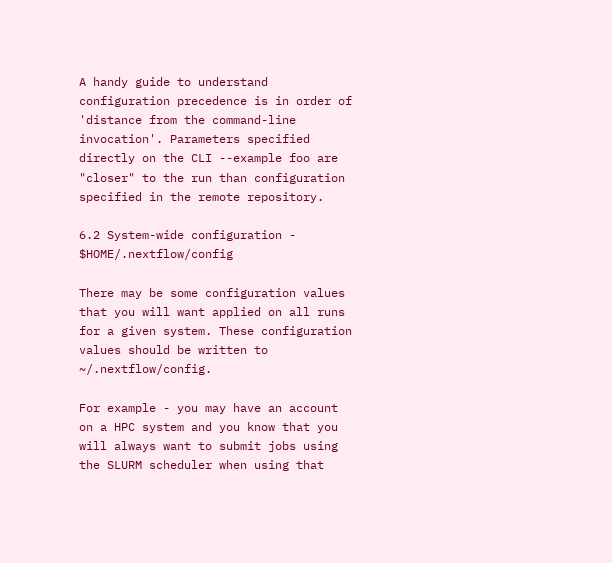A handy guide to understand configuration precedence is in order of 'distance from the command-line invocation'. Parameters specified directly on the CLI --example foo are "closer" to the run than configuration specified in the remote repository.

6.2 System-wide configuration - $HOME/.nextflow/config

There may be some configuration values that you will want applied on all runs for a given system. These configuration values should be written to ~/.nextflow/config.

For example - you may have an account on a HPC system and you know that you will always want to submit jobs using the SLURM scheduler when using that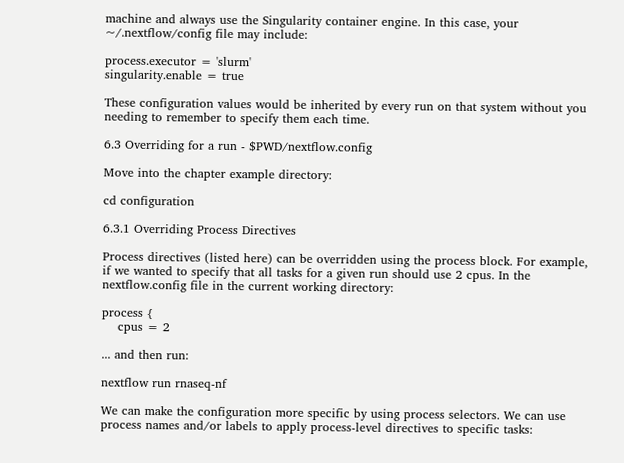machine and always use the Singularity container engine. In this case, your ~/.nextflow/config file may include:

process.executor = 'slurm'
singularity.enable = true

These configuration values would be inherited by every run on that system without you needing to remember to specify them each time.

6.3 Overriding for a run - $PWD/nextflow.config

Move into the chapter example directory:

cd configuration

6.3.1 Overriding Process Directives

Process directives (listed here) can be overridden using the process block. For example, if we wanted to specify that all tasks for a given run should use 2 cpus. In the nextflow.config file in the current working directory:

process {
    cpus = 2

... and then run:

nextflow run rnaseq-nf

We can make the configuration more specific by using process selectors. We can use process names and/or labels to apply process-level directives to specific tasks: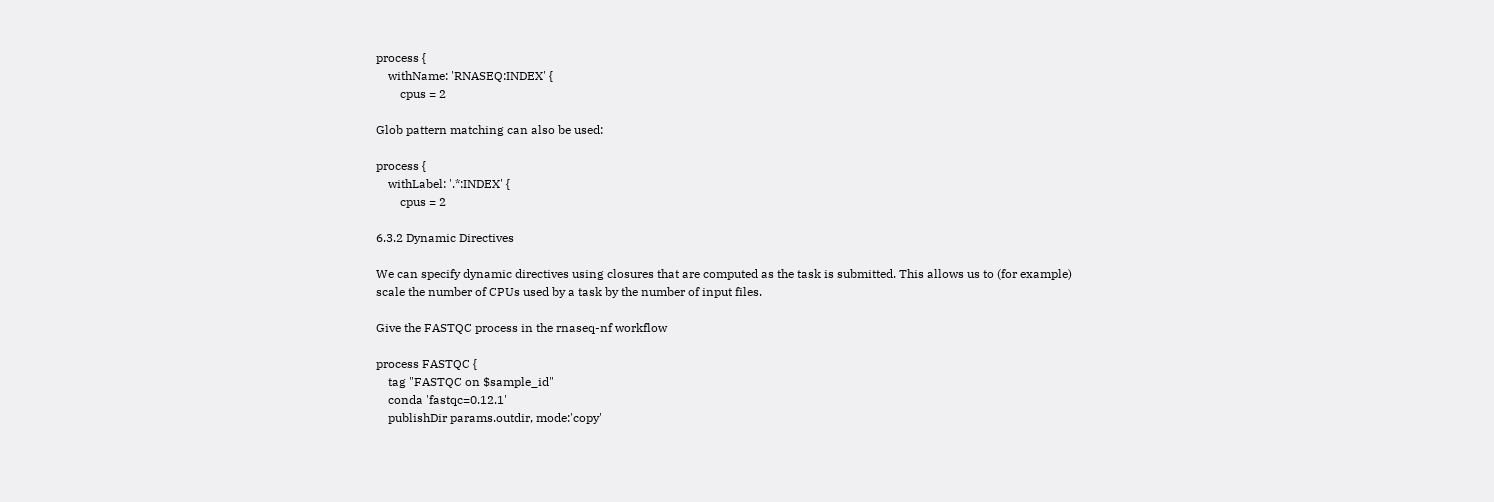process {
    withName: 'RNASEQ:INDEX' {
        cpus = 2

Glob pattern matching can also be used:

process {
    withLabel: '.*:INDEX' {
        cpus = 2

6.3.2 Dynamic Directives

We can specify dynamic directives using closures that are computed as the task is submitted. This allows us to (for example) scale the number of CPUs used by a task by the number of input files.

Give the FASTQC process in the rnaseq-nf workflow

process FASTQC {
    tag "FASTQC on $sample_id"
    conda 'fastqc=0.12.1'
    publishDir params.outdir, mode:'copy'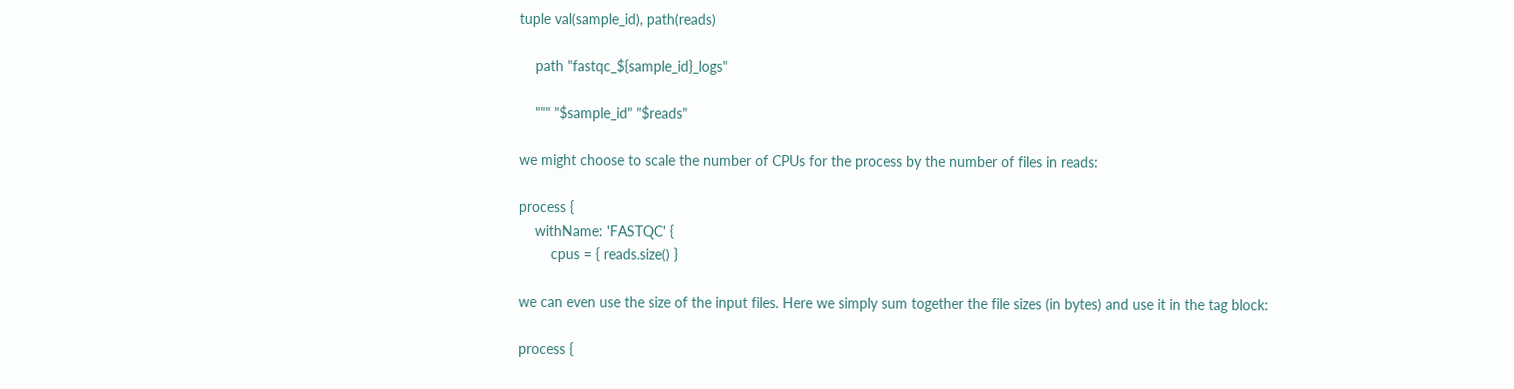tuple val(sample_id), path(reads)

    path "fastqc_${sample_id}_logs"

    """ "$sample_id" "$reads"

we might choose to scale the number of CPUs for the process by the number of files in reads:

process {
    withName: 'FASTQC' {
        cpus = { reads.size() }

we can even use the size of the input files. Here we simply sum together the file sizes (in bytes) and use it in the tag block:

process {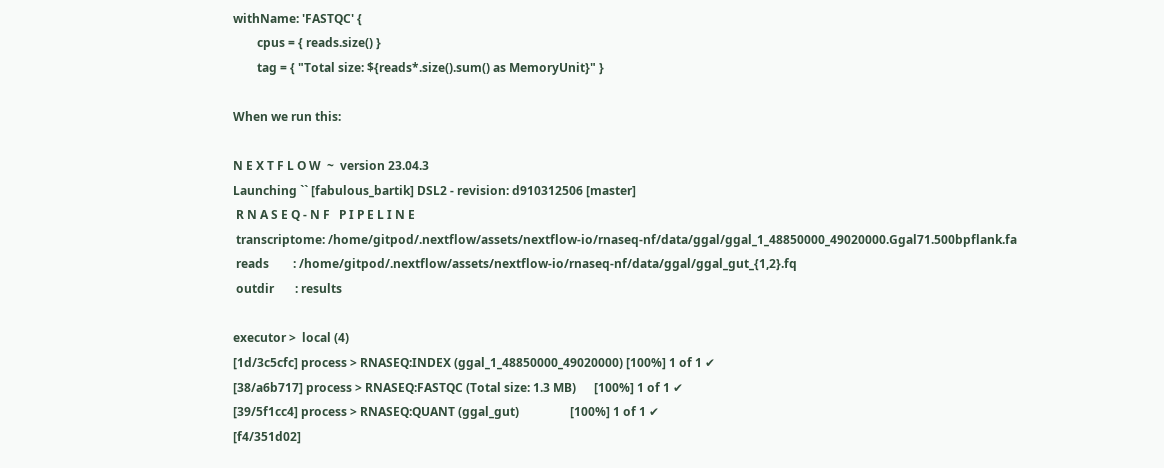withName: 'FASTQC' {
        cpus = { reads.size() }
        tag = { "Total size: ${reads*.size().sum() as MemoryUnit}" }

When we run this:

N E X T F L O W  ~  version 23.04.3
Launching `` [fabulous_bartik] DSL2 - revision: d910312506 [master]
 R N A S E Q - N F   P I P E L I N E
 transcriptome: /home/gitpod/.nextflow/assets/nextflow-io/rnaseq-nf/data/ggal/ggal_1_48850000_49020000.Ggal71.500bpflank.fa
 reads        : /home/gitpod/.nextflow/assets/nextflow-io/rnaseq-nf/data/ggal/ggal_gut_{1,2}.fq
 outdir       : results

executor >  local (4)
[1d/3c5cfc] process > RNASEQ:INDEX (ggal_1_48850000_49020000) [100%] 1 of 1 ✔
[38/a6b717] process > RNASEQ:FASTQC (Total size: 1.3 MB)      [100%] 1 of 1 ✔
[39/5f1cc4] process > RNASEQ:QUANT (ggal_gut)                 [100%] 1 of 1 ✔
[f4/351d02]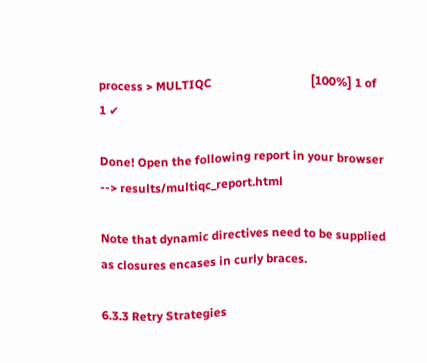process > MULTIQC                                 [100%] 1 of 1 ✔

Done! Open the following report in your browser --> results/multiqc_report.html

Note that dynamic directives need to be supplied as closures encases in curly braces.

6.3.3 Retry Strategies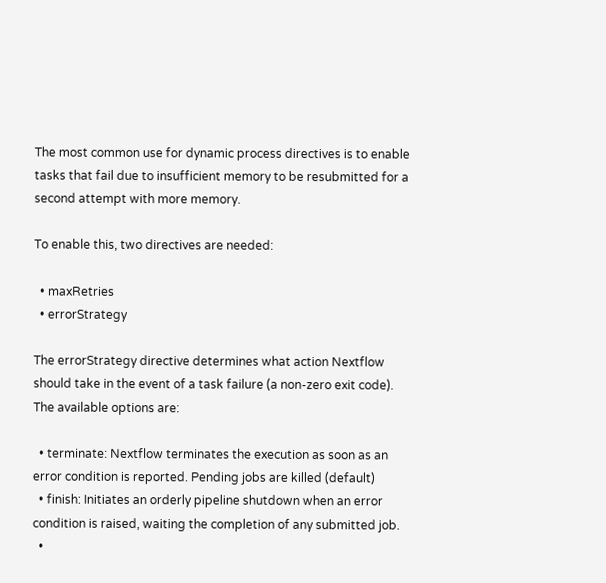The most common use for dynamic process directives is to enable tasks that fail due to insufficient memory to be resubmitted for a second attempt with more memory.

To enable this, two directives are needed:

  • maxRetries
  • errorStrategy

The errorStrategy directive determines what action Nextflow should take in the event of a task failure (a non-zero exit code). The available options are:

  • terminate: Nextflow terminates the execution as soon as an error condition is reported. Pending jobs are killed (default)
  • finish: Initiates an orderly pipeline shutdown when an error condition is raised, waiting the completion of any submitted job.
  •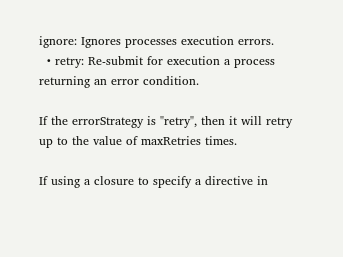ignore: Ignores processes execution errors.
  • retry: Re-submit for execution a process returning an error condition.

If the errorStrategy is "retry", then it will retry up to the value of maxRetries times.

If using a closure to specify a directive in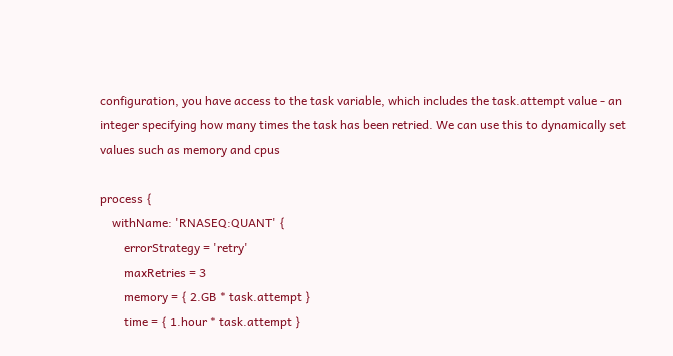configuration, you have access to the task variable, which includes the task.attempt value - an integer specifying how many times the task has been retried. We can use this to dynamically set values such as memory and cpus

process {
    withName: 'RNASEQ:QUANT' {
        errorStrategy = 'retry'
        maxRetries = 3
        memory = { 2.GB * task.attempt }
        time = { 1.hour * task.attempt }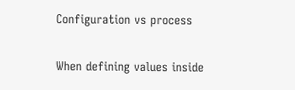Configuration vs process

When defining values inside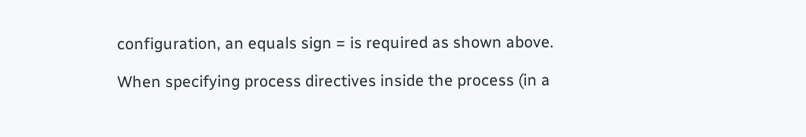configuration, an equals sign = is required as shown above.

When specifying process directives inside the process (in a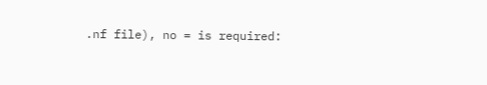.nf file), no = is required: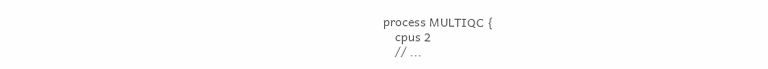process MULTIQC {
    cpus 2
    // ...